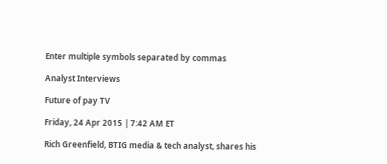Enter multiple symbols separated by commas

Analyst Interviews

Future of pay TV

Friday, 24 Apr 2015 | 7:42 AM ET

Rich Greenfield, BTIG media & tech analyst, shares his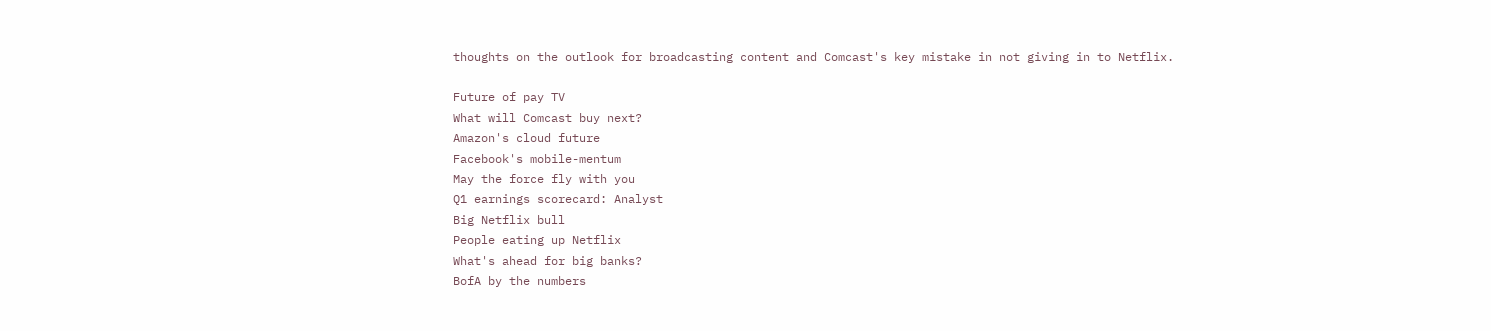thoughts on the outlook for broadcasting content and Comcast's key mistake in not giving in to Netflix.

Future of pay TV
What will Comcast buy next?
Amazon's cloud future
Facebook's mobile-mentum
May the force fly with you
Q1 earnings scorecard: Analyst
Big Netflix bull
People eating up Netflix
What's ahead for big banks?
BofA by the numbers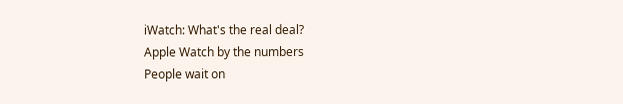iWatch: What's the real deal?
Apple Watch by the numbers
People wait on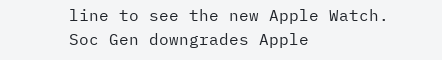line to see the new Apple Watch.
Soc Gen downgrades Apple